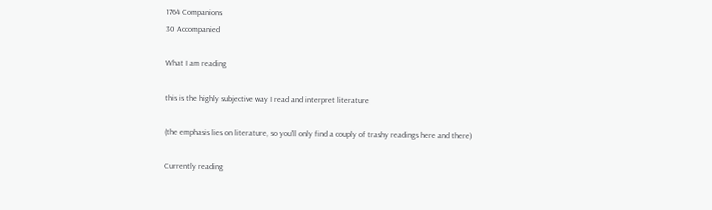1764 Companions
30 Accompanied

What I am reading

this is the highly subjective way I read and interpret literature

(the emphasis lies on literature, so you'll only find a couply of trashy readings here and there)

Currently reading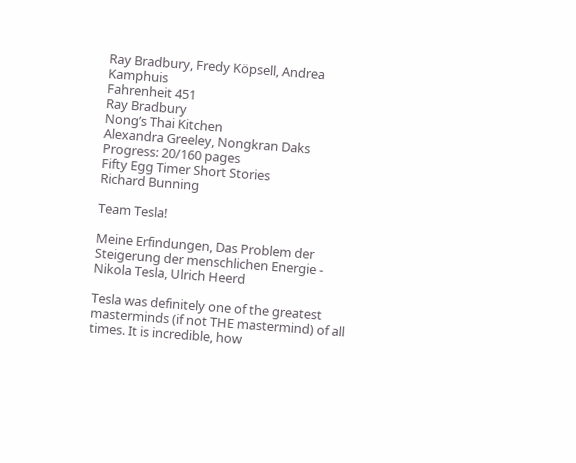Ray Bradbury, Fredy Köpsell, Andrea Kamphuis
Fahrenheit 451
Ray Bradbury
Nong’s Thai Kitchen
Alexandra Greeley, Nongkran Daks
Progress: 20/160 pages
Fifty Egg Timer Short Stories
Richard Bunning

Team Tesla!

Meine Erfindungen, Das Problem der Steigerung der menschlichen Energie - Nikola Tesla, Ulrich Heerd

Tesla was definitely one of the greatest masterminds (if not THE mastermind) of all times. It is incredible, how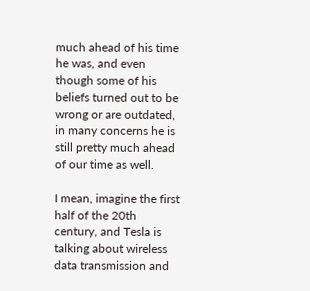much ahead of his time he was, and even though some of his beliefs turned out to be wrong or are outdated, in many concerns he is still pretty much ahead of our time as well.

I mean, imagine the first half of the 20th century, and Tesla is talking about wireless data transmission and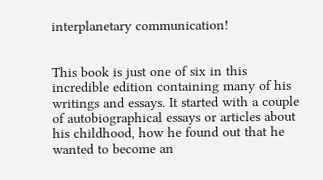interplanetary communication!


This book is just one of six in this incredible edition containing many of his writings and essays. It started with a couple of autobiographical essays or articles about his childhood, how he found out that he wanted to become an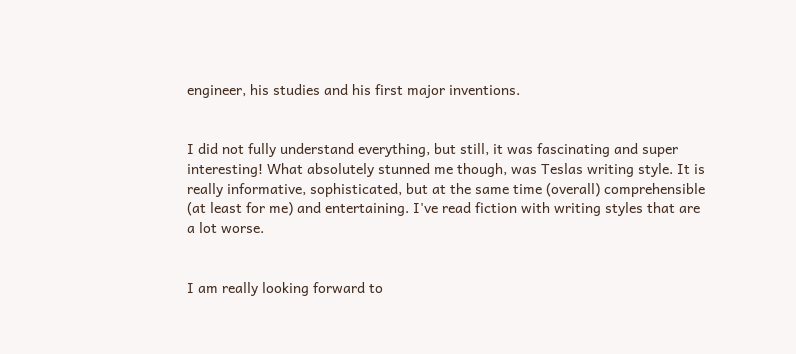engineer, his studies and his first major inventions.


I did not fully understand everything, but still, it was fascinating and super interesting! What absolutely stunned me though, was Teslas writing style. It is really informative, sophisticated, but at the same time (overall) comprehensible (at least for me) and entertaining. I've read fiction with writing styles that are a lot worse.


I am really looking forward to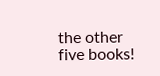the other five books!